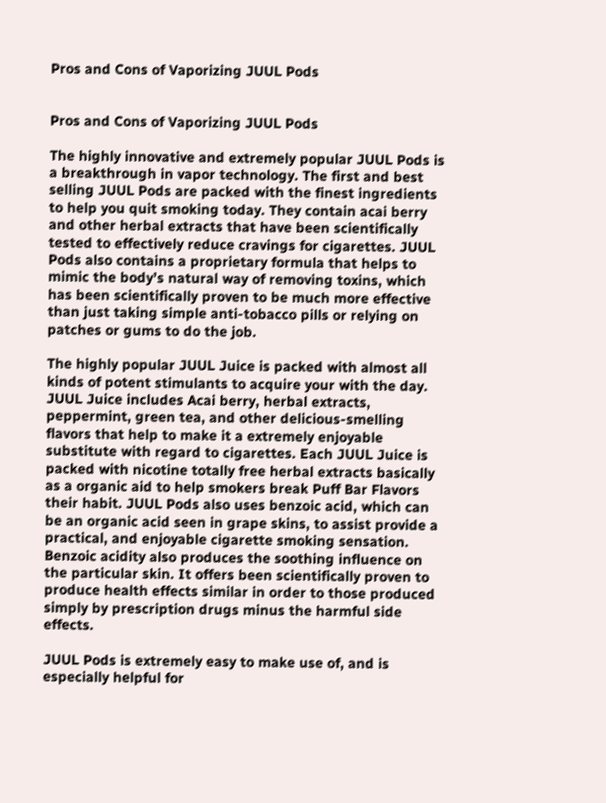Pros and Cons of Vaporizing JUUL Pods


Pros and Cons of Vaporizing JUUL Pods

The highly innovative and extremely popular JUUL Pods is a breakthrough in vapor technology. The first and best selling JUUL Pods are packed with the finest ingredients to help you quit smoking today. They contain acai berry and other herbal extracts that have been scientifically tested to effectively reduce cravings for cigarettes. JUUL Pods also contains a proprietary formula that helps to mimic the body’s natural way of removing toxins, which has been scientifically proven to be much more effective than just taking simple anti-tobacco pills or relying on patches or gums to do the job.

The highly popular JUUL Juice is packed with almost all kinds of potent stimulants to acquire your with the day. JUUL Juice includes Acai berry, herbal extracts, peppermint, green tea, and other delicious-smelling flavors that help to make it a extremely enjoyable substitute with regard to cigarettes. Each JUUL Juice is packed with nicotine totally free herbal extracts basically as a organic aid to help smokers break Puff Bar Flavors their habit. JUUL Pods also uses benzoic acid, which can be an organic acid seen in grape skins, to assist provide a practical, and enjoyable cigarette smoking sensation. Benzoic acidity also produces the soothing influence on the particular skin. It offers been scientifically proven to produce health effects similar in order to those produced simply by prescription drugs minus the harmful side effects.

JUUL Pods is extremely easy to make use of, and is especially helpful for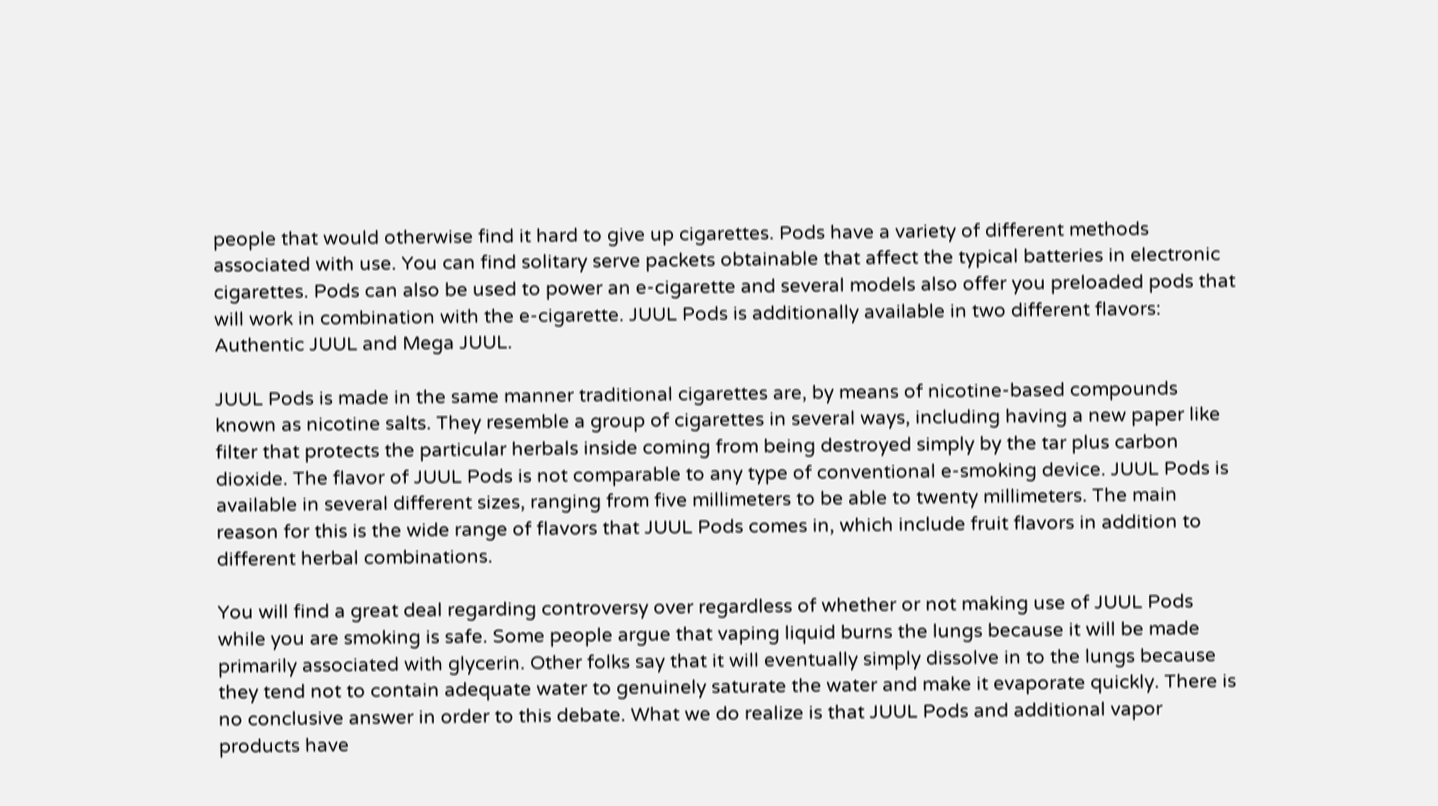people that would otherwise find it hard to give up cigarettes. Pods have a variety of different methods associated with use. You can find solitary serve packets obtainable that affect the typical batteries in electronic cigarettes. Pods can also be used to power an e-cigarette and several models also offer you preloaded pods that will work in combination with the e-cigarette. JUUL Pods is additionally available in two different flavors: Authentic JUUL and Mega JUUL.

JUUL Pods is made in the same manner traditional cigarettes are, by means of nicotine-based compounds known as nicotine salts. They resemble a group of cigarettes in several ways, including having a new paper like filter that protects the particular herbals inside coming from being destroyed simply by the tar plus carbon dioxide. The flavor of JUUL Pods is not comparable to any type of conventional e-smoking device. JUUL Pods is available in several different sizes, ranging from five millimeters to be able to twenty millimeters. The main reason for this is the wide range of flavors that JUUL Pods comes in, which include fruit flavors in addition to different herbal combinations.

You will find a great deal regarding controversy over regardless of whether or not making use of JUUL Pods while you are smoking is safe. Some people argue that vaping liquid burns the lungs because it will be made primarily associated with glycerin. Other folks say that it will eventually simply dissolve in to the lungs because they tend not to contain adequate water to genuinely saturate the water and make it evaporate quickly. There is no conclusive answer in order to this debate. What we do realize is that JUUL Pods and additional vapor products have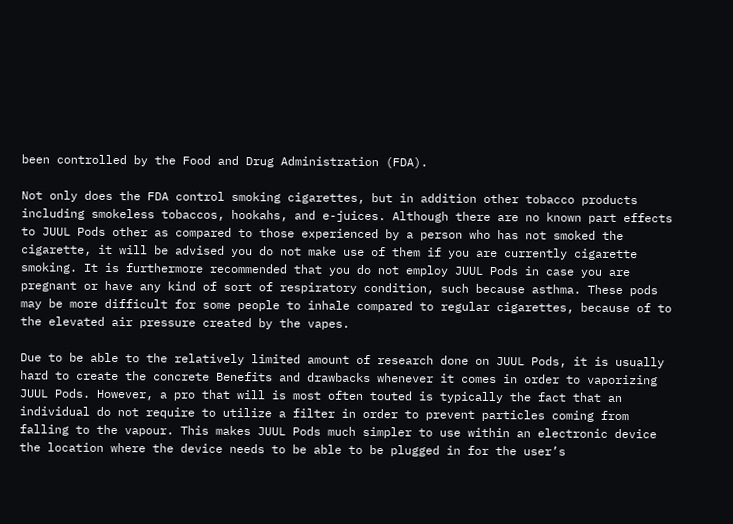been controlled by the Food and Drug Administration (FDA).

Not only does the FDA control smoking cigarettes, but in addition other tobacco products including smokeless tobaccos, hookahs, and e-juices. Although there are no known part effects to JUUL Pods other as compared to those experienced by a person who has not smoked the cigarette, it will be advised you do not make use of them if you are currently cigarette smoking. It is furthermore recommended that you do not employ JUUL Pods in case you are pregnant or have any kind of sort of respiratory condition, such because asthma. These pods may be more difficult for some people to inhale compared to regular cigarettes, because of to the elevated air pressure created by the vapes.

Due to be able to the relatively limited amount of research done on JUUL Pods, it is usually hard to create the concrete Benefits and drawbacks whenever it comes in order to vaporizing JUUL Pods. However, a pro that will is most often touted is typically the fact that an individual do not require to utilize a filter in order to prevent particles coming from falling to the vapour. This makes JUUL Pods much simpler to use within an electronic device the location where the device needs to be able to be plugged in for the user’s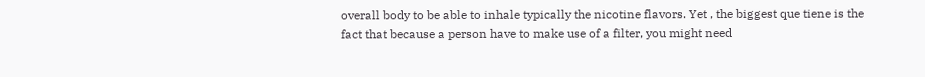overall body to be able to inhale typically the nicotine flavors. Yet , the biggest que tiene is the fact that because a person have to make use of a filter, you might need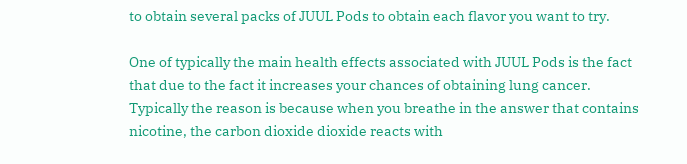to obtain several packs of JUUL Pods to obtain each flavor you want to try.

One of typically the main health effects associated with JUUL Pods is the fact that due to the fact it increases your chances of obtaining lung cancer. Typically the reason is because when you breathe in the answer that contains nicotine, the carbon dioxide dioxide reacts with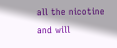all the nicotine and will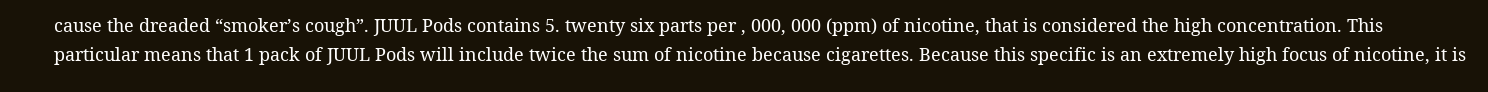cause the dreaded “smoker’s cough”. JUUL Pods contains 5. twenty six parts per , 000, 000 (ppm) of nicotine, that is considered the high concentration. This particular means that 1 pack of JUUL Pods will include twice the sum of nicotine because cigarettes. Because this specific is an extremely high focus of nicotine, it is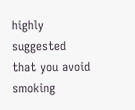highly suggested that you avoid smoking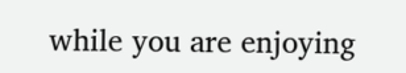while you are enjoying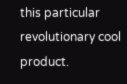this particular revolutionary cool product.